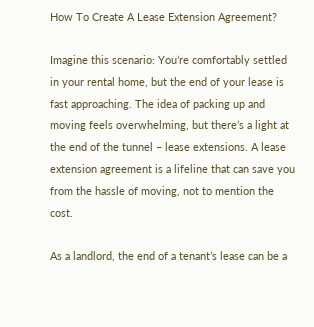How To Create A Lease Extension Agreement?

Imagine this scenario: You’re comfortably settled in your rental home, but the end of your lease is fast approaching. The idea of packing up and moving feels overwhelming, but there’s a light at the end of the tunnel – lease extensions. A lease extension agreement is a lifeline that can save you from the hassle of moving, not to mention the cost.

As a landlord, the end of a tenant’s lease can be a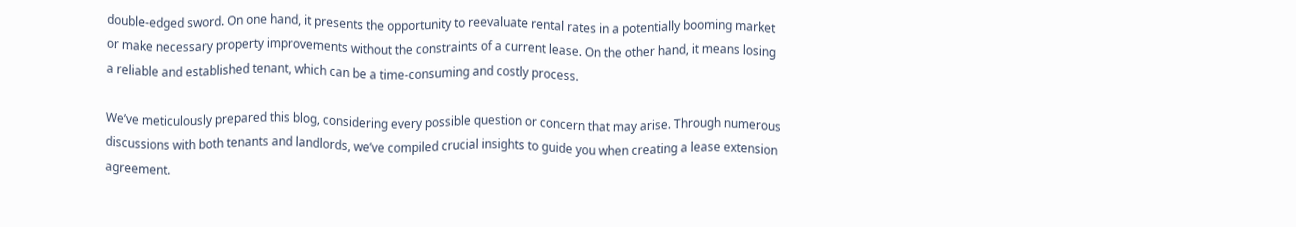double-edged sword. On one hand, it presents the opportunity to reevaluate rental rates in a potentially booming market or make necessary property improvements without the constraints of a current lease. On the other hand, it means losing a reliable and established tenant, which can be a time-consuming and costly process.

We’ve meticulously prepared this blog, considering every possible question or concern that may arise. Through numerous discussions with both tenants and landlords, we’ve compiled crucial insights to guide you when creating a lease extension agreement.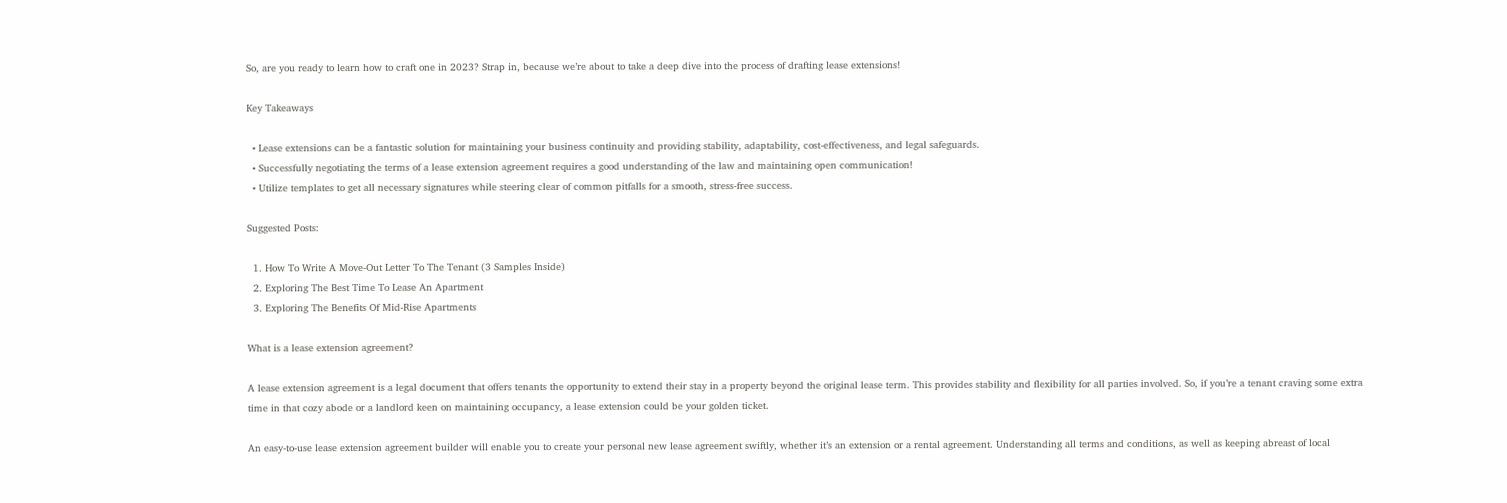So, are you ready to learn how to craft one in 2023? Strap in, because we’re about to take a deep dive into the process of drafting lease extensions!

Key Takeaways

  • Lease extensions can be a fantastic solution for maintaining your business continuity and providing stability, adaptability, cost-effectiveness, and legal safeguards.
  • Successfully negotiating the terms of a lease extension agreement requires a good understanding of the law and maintaining open communication!
  • Utilize templates to get all necessary signatures while steering clear of common pitfalls for a smooth, stress-free success.

Suggested Posts:

  1. How To Write A Move-Out Letter To The Tenant (3 Samples Inside)
  2. Exploring The Best Time To Lease An Apartment
  3. Exploring The Benefits Of Mid-Rise Apartments

What is a lease extension agreement?

A lease extension agreement is a legal document that offers tenants the opportunity to extend their stay in a property beyond the original lease term. This provides stability and flexibility for all parties involved. So, if you’re a tenant craving some extra time in that cozy abode or a landlord keen on maintaining occupancy, a lease extension could be your golden ticket.

An easy-to-use lease extension agreement builder will enable you to create your personal new lease agreement swiftly, whether it’s an extension or a rental agreement. Understanding all terms and conditions, as well as keeping abreast of local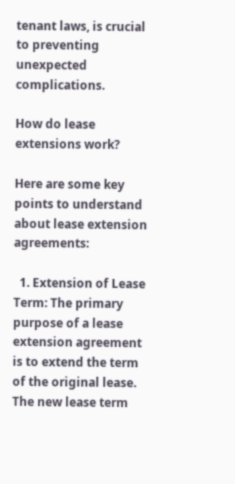tenant laws, is crucial to preventing unexpected complications.

How do lease extensions work?

Here are some key points to understand about lease extension agreements:

  1. Extension of Lease Term: The primary purpose of a lease extension agreement is to extend the term of the original lease. The new lease term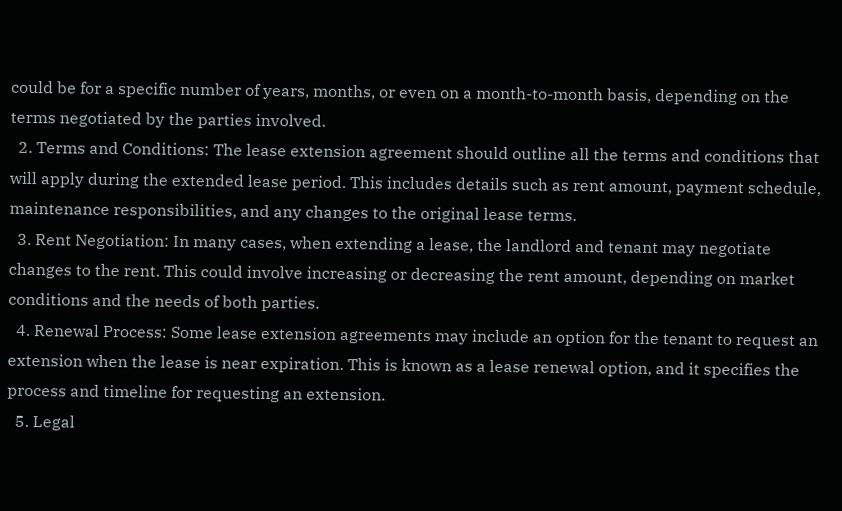could be for a specific number of years, months, or even on a month-to-month basis, depending on the terms negotiated by the parties involved.
  2. Terms and Conditions: The lease extension agreement should outline all the terms and conditions that will apply during the extended lease period. This includes details such as rent amount, payment schedule, maintenance responsibilities, and any changes to the original lease terms.
  3. Rent Negotiation: In many cases, when extending a lease, the landlord and tenant may negotiate changes to the rent. This could involve increasing or decreasing the rent amount, depending on market conditions and the needs of both parties.
  4. Renewal Process: Some lease extension agreements may include an option for the tenant to request an extension when the lease is near expiration. This is known as a lease renewal option, and it specifies the process and timeline for requesting an extension.
  5. Legal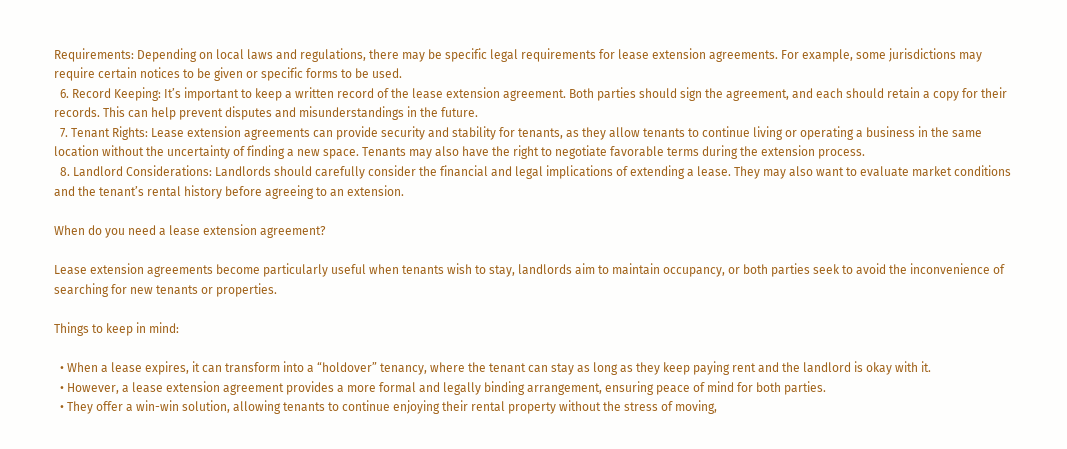Requirements: Depending on local laws and regulations, there may be specific legal requirements for lease extension agreements. For example, some jurisdictions may require certain notices to be given or specific forms to be used.
  6. Record Keeping: It’s important to keep a written record of the lease extension agreement. Both parties should sign the agreement, and each should retain a copy for their records. This can help prevent disputes and misunderstandings in the future.
  7. Tenant Rights: Lease extension agreements can provide security and stability for tenants, as they allow tenants to continue living or operating a business in the same location without the uncertainty of finding a new space. Tenants may also have the right to negotiate favorable terms during the extension process.
  8. Landlord Considerations: Landlords should carefully consider the financial and legal implications of extending a lease. They may also want to evaluate market conditions and the tenant’s rental history before agreeing to an extension.

When do you need a lease extension agreement?

Lease extension agreements become particularly useful when tenants wish to stay, landlords aim to maintain occupancy, or both parties seek to avoid the inconvenience of searching for new tenants or properties.

Things to keep in mind:

  • When a lease expires, it can transform into a “holdover” tenancy, where the tenant can stay as long as they keep paying rent and the landlord is okay with it.
  • However, a lease extension agreement provides a more formal and legally binding arrangement, ensuring peace of mind for both parties.
  • They offer a win-win solution, allowing tenants to continue enjoying their rental property without the stress of moving,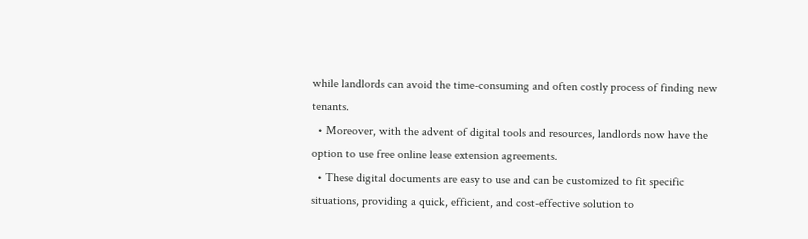while landlords can avoid the time-consuming and often costly process of finding new tenants.
  • Moreover, with the advent of digital tools and resources, landlords now have the option to use free online lease extension agreements.
  • These digital documents are easy to use and can be customized to fit specific situations, providing a quick, efficient, and cost-effective solution to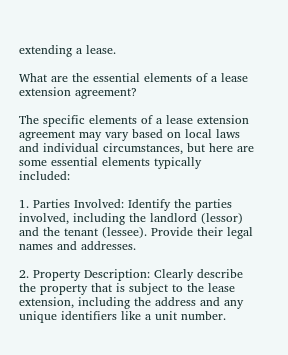extending a lease.

What are the essential elements of a lease extension agreement?

The specific elements of a lease extension agreement may vary based on local laws and individual circumstances, but here are some essential elements typically included:

1. Parties Involved: Identify the parties involved, including the landlord (lessor) and the tenant (lessee). Provide their legal names and addresses.

2. Property Description: Clearly describe the property that is subject to the lease extension, including the address and any unique identifiers like a unit number.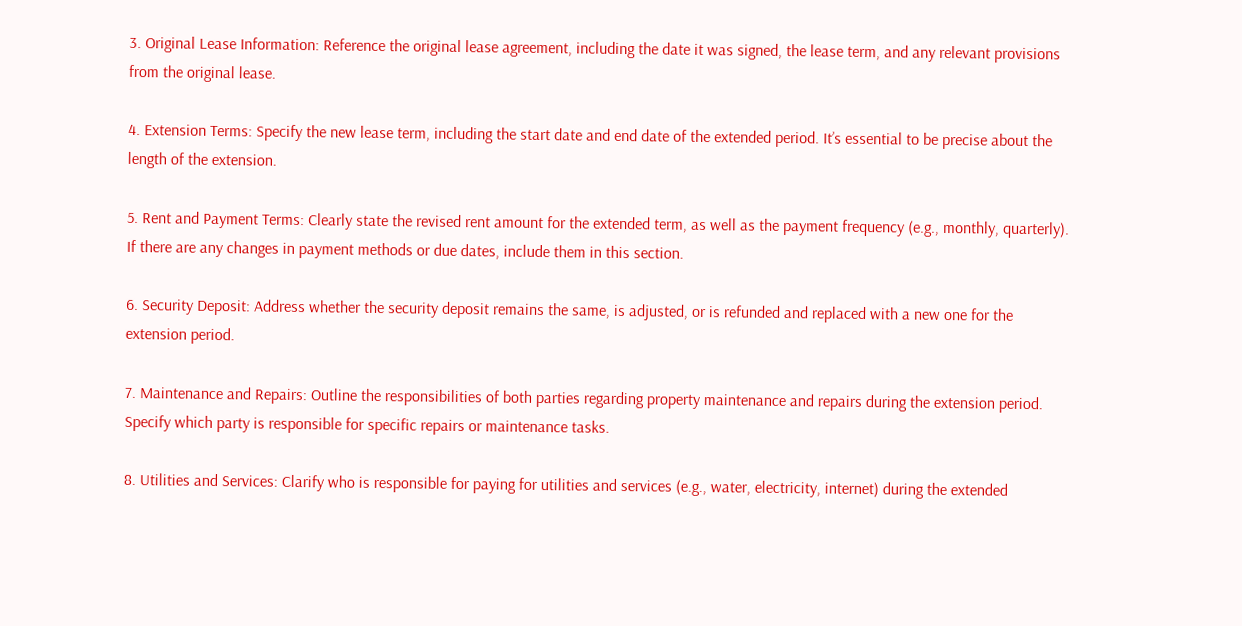3. Original Lease Information: Reference the original lease agreement, including the date it was signed, the lease term, and any relevant provisions from the original lease.

4. Extension Terms: Specify the new lease term, including the start date and end date of the extended period. It’s essential to be precise about the length of the extension.

5. Rent and Payment Terms: Clearly state the revised rent amount for the extended term, as well as the payment frequency (e.g., monthly, quarterly). If there are any changes in payment methods or due dates, include them in this section.

6. Security Deposit: Address whether the security deposit remains the same, is adjusted, or is refunded and replaced with a new one for the extension period.

7. Maintenance and Repairs: Outline the responsibilities of both parties regarding property maintenance and repairs during the extension period. Specify which party is responsible for specific repairs or maintenance tasks.

8. Utilities and Services: Clarify who is responsible for paying for utilities and services (e.g., water, electricity, internet) during the extended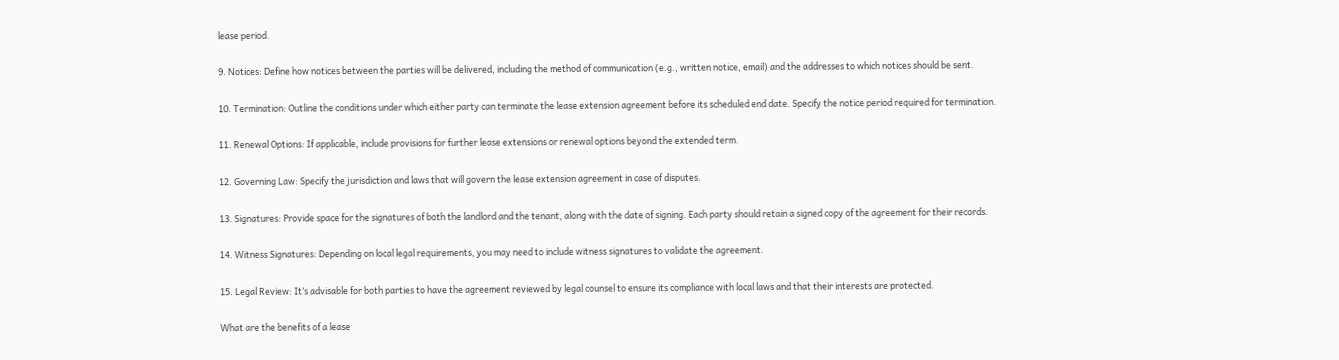lease period.

9. Notices: Define how notices between the parties will be delivered, including the method of communication (e.g., written notice, email) and the addresses to which notices should be sent.

10. Termination: Outline the conditions under which either party can terminate the lease extension agreement before its scheduled end date. Specify the notice period required for termination.

11. Renewal Options: If applicable, include provisions for further lease extensions or renewal options beyond the extended term.

12. Governing Law: Specify the jurisdiction and laws that will govern the lease extension agreement in case of disputes.

13. Signatures: Provide space for the signatures of both the landlord and the tenant, along with the date of signing. Each party should retain a signed copy of the agreement for their records.

14. Witness Signatures: Depending on local legal requirements, you may need to include witness signatures to validate the agreement.

15. Legal Review: It’s advisable for both parties to have the agreement reviewed by legal counsel to ensure its compliance with local laws and that their interests are protected.

What are the benefits of a lease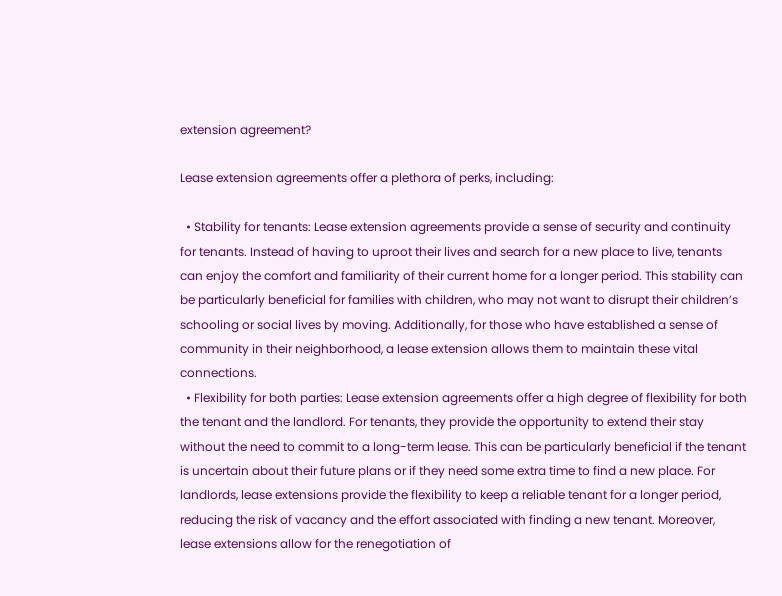extension agreement?

Lease extension agreements offer a plethora of perks, including:

  • Stability for tenants: Lease extension agreements provide a sense of security and continuity for tenants. Instead of having to uproot their lives and search for a new place to live, tenants can enjoy the comfort and familiarity of their current home for a longer period. This stability can be particularly beneficial for families with children, who may not want to disrupt their children’s schooling or social lives by moving. Additionally, for those who have established a sense of community in their neighborhood, a lease extension allows them to maintain these vital connections.
  • Flexibility for both parties: Lease extension agreements offer a high degree of flexibility for both the tenant and the landlord. For tenants, they provide the opportunity to extend their stay without the need to commit to a long-term lease. This can be particularly beneficial if the tenant is uncertain about their future plans or if they need some extra time to find a new place. For landlords, lease extensions provide the flexibility to keep a reliable tenant for a longer period, reducing the risk of vacancy and the effort associated with finding a new tenant. Moreover, lease extensions allow for the renegotiation of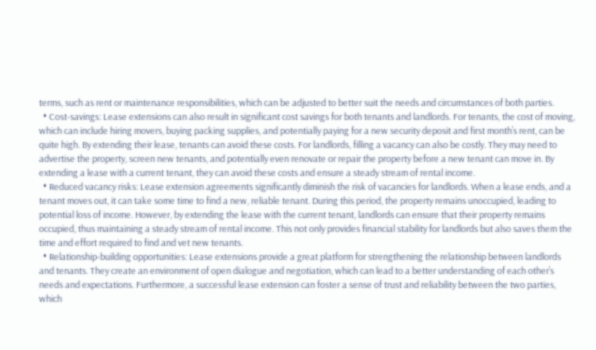terms, such as rent or maintenance responsibilities, which can be adjusted to better suit the needs and circumstances of both parties.
  • Cost-savings: Lease extensions can also result in significant cost savings for both tenants and landlords. For tenants, the cost of moving, which can include hiring movers, buying packing supplies, and potentially paying for a new security deposit and first month’s rent, can be quite high. By extending their lease, tenants can avoid these costs. For landlords, filling a vacancy can also be costly. They may need to advertise the property, screen new tenants, and potentially even renovate or repair the property before a new tenant can move in. By extending a lease with a current tenant, they can avoid these costs and ensure a steady stream of rental income.
  • Reduced vacancy risks: Lease extension agreements significantly diminish the risk of vacancies for landlords. When a lease ends, and a tenant moves out, it can take some time to find a new, reliable tenant. During this period, the property remains unoccupied, leading to potential loss of income. However, by extending the lease with the current tenant, landlords can ensure that their property remains occupied, thus maintaining a steady stream of rental income. This not only provides financial stability for landlords but also saves them the time and effort required to find and vet new tenants.
  • Relationship-building opportunities: Lease extensions provide a great platform for strengthening the relationship between landlords and tenants. They create an environment of open dialogue and negotiation, which can lead to a better understanding of each other’s needs and expectations. Furthermore, a successful lease extension can foster a sense of trust and reliability between the two parties, which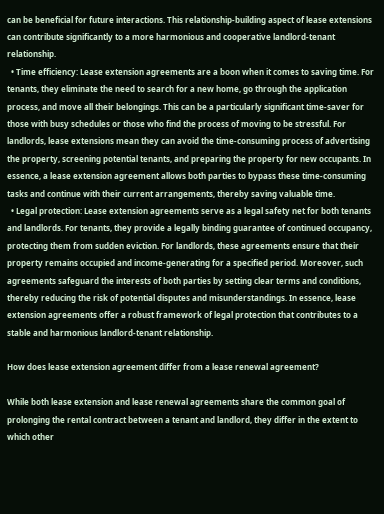can be beneficial for future interactions. This relationship-building aspect of lease extensions can contribute significantly to a more harmonious and cooperative landlord-tenant relationship.
  • Time efficiency: Lease extension agreements are a boon when it comes to saving time. For tenants, they eliminate the need to search for a new home, go through the application process, and move all their belongings. This can be a particularly significant time-saver for those with busy schedules or those who find the process of moving to be stressful. For landlords, lease extensions mean they can avoid the time-consuming process of advertising the property, screening potential tenants, and preparing the property for new occupants. In essence, a lease extension agreement allows both parties to bypass these time-consuming tasks and continue with their current arrangements, thereby saving valuable time.
  • Legal protection: Lease extension agreements serve as a legal safety net for both tenants and landlords. For tenants, they provide a legally binding guarantee of continued occupancy, protecting them from sudden eviction. For landlords, these agreements ensure that their property remains occupied and income-generating for a specified period. Moreover, such agreements safeguard the interests of both parties by setting clear terms and conditions, thereby reducing the risk of potential disputes and misunderstandings. In essence, lease extension agreements offer a robust framework of legal protection that contributes to a stable and harmonious landlord-tenant relationship.

How does lease extension agreement differ from a lease renewal agreement?

While both lease extension and lease renewal agreements share the common goal of prolonging the rental contract between a tenant and landlord, they differ in the extent to which other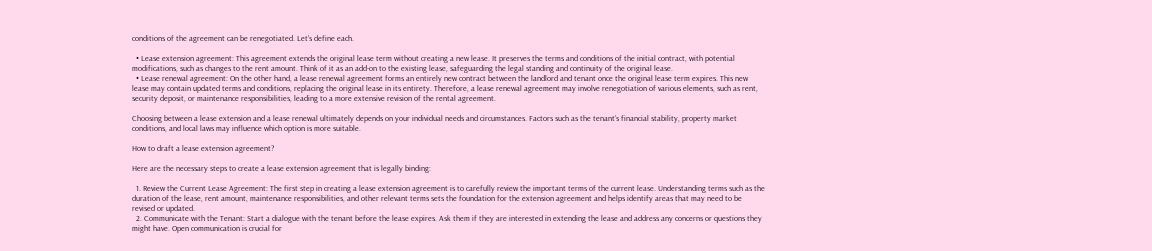conditions of the agreement can be renegotiated. Let’s define each.

  • Lease extension agreement: This agreement extends the original lease term without creating a new lease. It preserves the terms and conditions of the initial contract, with potential modifications, such as changes to the rent amount. Think of it as an add-on to the existing lease, safeguarding the legal standing and continuity of the original lease.
  • Lease renewal agreement: On the other hand, a lease renewal agreement forms an entirely new contract between the landlord and tenant once the original lease term expires. This new lease may contain updated terms and conditions, replacing the original lease in its entirety. Therefore, a lease renewal agreement may involve renegotiation of various elements, such as rent, security deposit, or maintenance responsibilities, leading to a more extensive revision of the rental agreement.

Choosing between a lease extension and a lease renewal ultimately depends on your individual needs and circumstances. Factors such as the tenant’s financial stability, property market conditions, and local laws may influence which option is more suitable.

How to draft a lease extension agreement?

Here are the necessary steps to create a lease extension agreement that is legally binding:

  1. Review the Current Lease Agreement: The first step in creating a lease extension agreement is to carefully review the important terms of the current lease. Understanding terms such as the duration of the lease, rent amount, maintenance responsibilities, and other relevant terms sets the foundation for the extension agreement and helps identify areas that may need to be revised or updated.
  2. Communicate with the Tenant: Start a dialogue with the tenant before the lease expires. Ask them if they are interested in extending the lease and address any concerns or questions they might have. Open communication is crucial for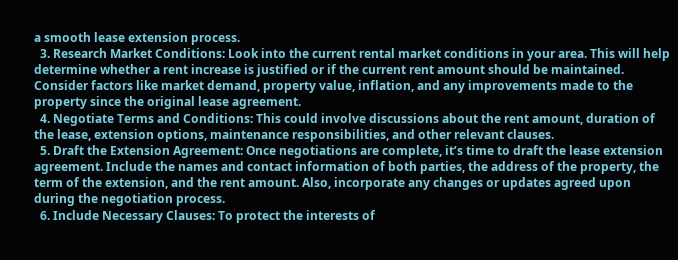a smooth lease extension process.
  3. Research Market Conditions: Look into the current rental market conditions in your area. This will help determine whether a rent increase is justified or if the current rent amount should be maintained. Consider factors like market demand, property value, inflation, and any improvements made to the property since the original lease agreement.
  4. Negotiate Terms and Conditions: This could involve discussions about the rent amount, duration of the lease, extension options, maintenance responsibilities, and other relevant clauses.
  5. Draft the Extension Agreement: Once negotiations are complete, it’s time to draft the lease extension agreement. Include the names and contact information of both parties, the address of the property, the term of the extension, and the rent amount. Also, incorporate any changes or updates agreed upon during the negotiation process.
  6. Include Necessary Clauses: To protect the interests of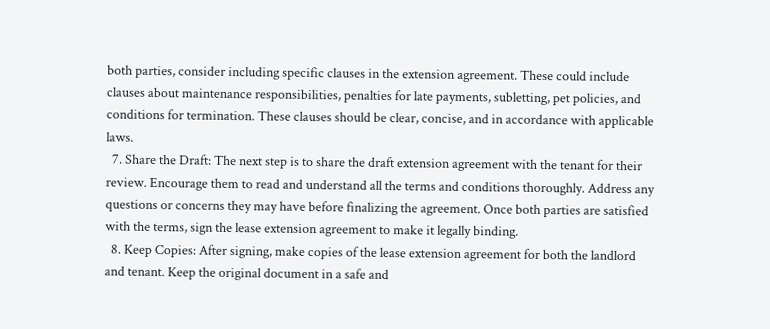both parties, consider including specific clauses in the extension agreement. These could include clauses about maintenance responsibilities, penalties for late payments, subletting, pet policies, and conditions for termination. These clauses should be clear, concise, and in accordance with applicable laws.
  7. Share the Draft: The next step is to share the draft extension agreement with the tenant for their review. Encourage them to read and understand all the terms and conditions thoroughly. Address any questions or concerns they may have before finalizing the agreement. Once both parties are satisfied with the terms, sign the lease extension agreement to make it legally binding.
  8. Keep Copies: After signing, make copies of the lease extension agreement for both the landlord and tenant. Keep the original document in a safe and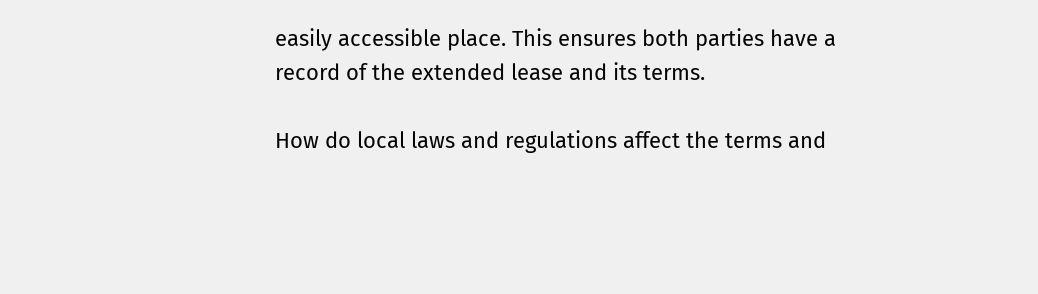easily accessible place. This ensures both parties have a record of the extended lease and its terms.

How do local laws and regulations affect the terms and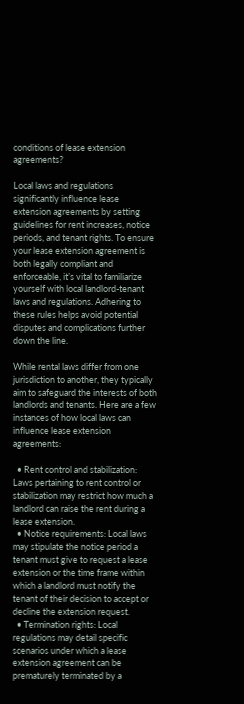conditions of lease extension agreements?

Local laws and regulations significantly influence lease extension agreements by setting guidelines for rent increases, notice periods, and tenant rights. To ensure your lease extension agreement is both legally compliant and enforceable, it’s vital to familiarize yourself with local landlord-tenant laws and regulations. Adhering to these rules helps avoid potential disputes and complications further down the line.

While rental laws differ from one jurisdiction to another, they typically aim to safeguard the interests of both landlords and tenants. Here are a few instances of how local laws can influence lease extension agreements:

  • Rent control and stabilization: Laws pertaining to rent control or stabilization may restrict how much a landlord can raise the rent during a lease extension.
  • Notice requirements: Local laws may stipulate the notice period a tenant must give to request a lease extension or the time frame within which a landlord must notify the tenant of their decision to accept or decline the extension request.
  • Termination rights: Local regulations may detail specific scenarios under which a lease extension agreement can be prematurely terminated by a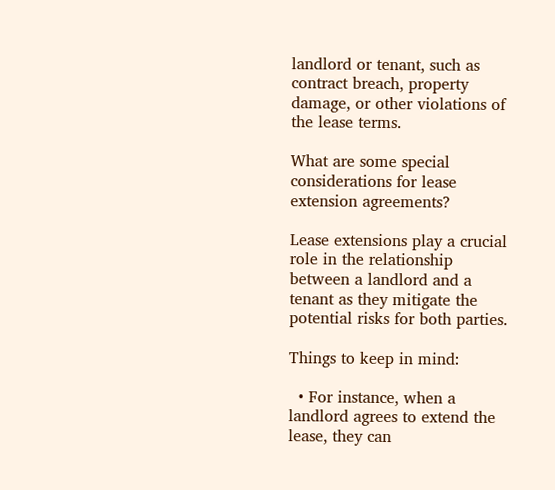landlord or tenant, such as contract breach, property damage, or other violations of the lease terms.

What are some special considerations for lease extension agreements?

Lease extensions play a crucial role in the relationship between a landlord and a tenant as they mitigate the potential risks for both parties.

Things to keep in mind:

  • For instance, when a landlord agrees to extend the lease, they can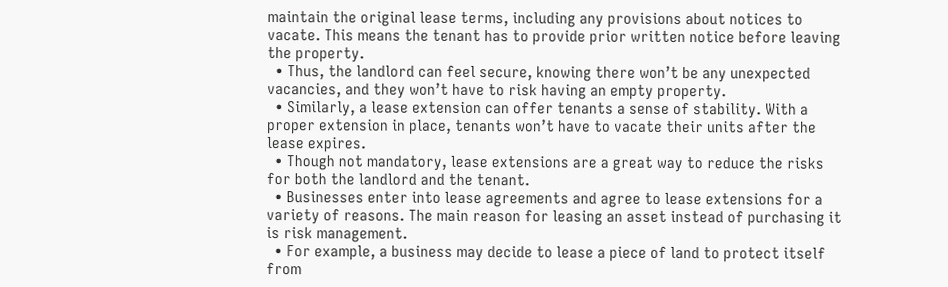maintain the original lease terms, including any provisions about notices to vacate. This means the tenant has to provide prior written notice before leaving the property.
  • Thus, the landlord can feel secure, knowing there won’t be any unexpected vacancies, and they won’t have to risk having an empty property.
  • Similarly, a lease extension can offer tenants a sense of stability. With a proper extension in place, tenants won’t have to vacate their units after the lease expires.
  • Though not mandatory, lease extensions are a great way to reduce the risks for both the landlord and the tenant.
  • Businesses enter into lease agreements and agree to lease extensions for a variety of reasons. The main reason for leasing an asset instead of purchasing it is risk management.
  • For example, a business may decide to lease a piece of land to protect itself from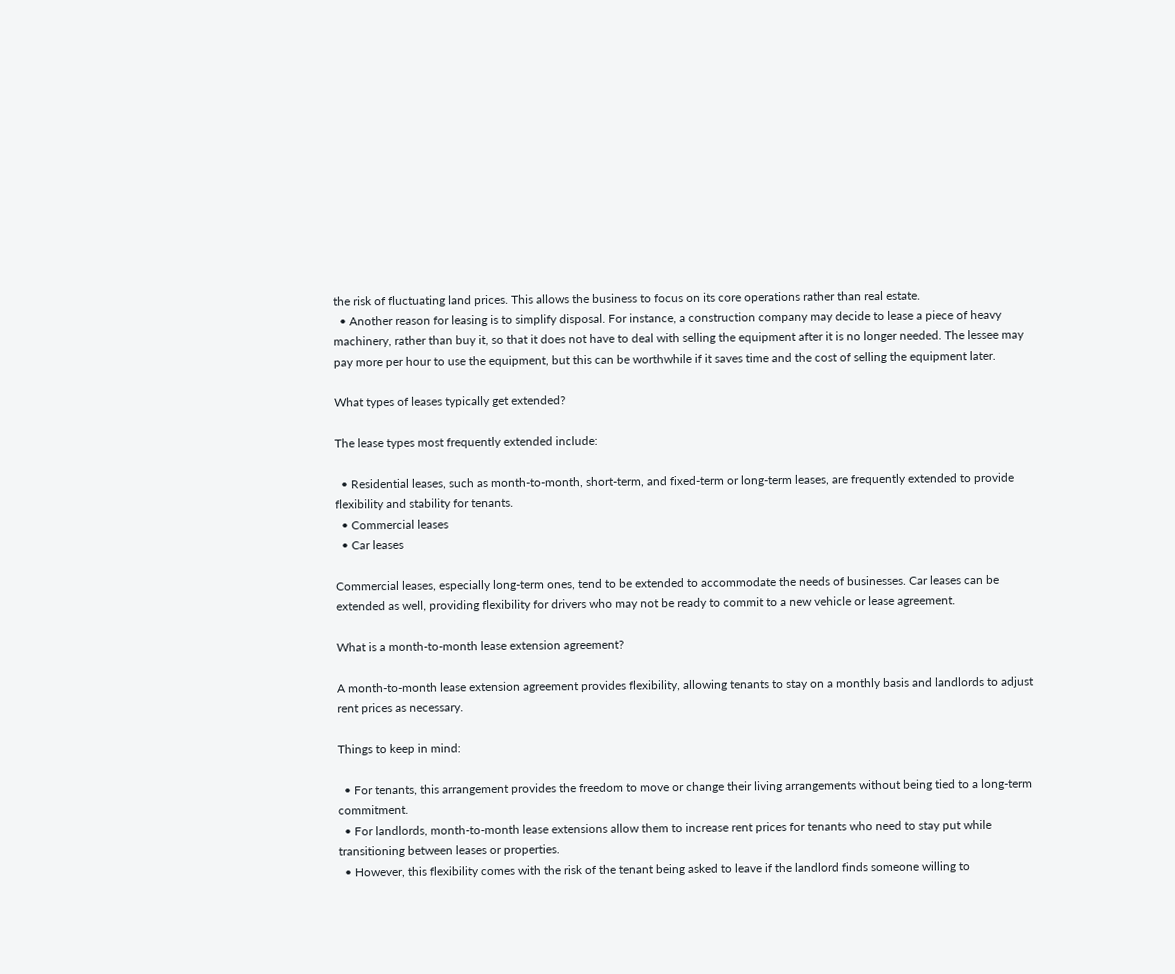the risk of fluctuating land prices. This allows the business to focus on its core operations rather than real estate.
  • Another reason for leasing is to simplify disposal. For instance, a construction company may decide to lease a piece of heavy machinery, rather than buy it, so that it does not have to deal with selling the equipment after it is no longer needed. The lessee may pay more per hour to use the equipment, but this can be worthwhile if it saves time and the cost of selling the equipment later.

What types of leases typically get extended?

The lease types most frequently extended include:

  • Residential leases, such as month-to-month, short-term, and fixed-term or long-term leases, are frequently extended to provide flexibility and stability for tenants.
  • Commercial leases
  • Car leases

Commercial leases, especially long-term ones, tend to be extended to accommodate the needs of businesses. Car leases can be extended as well, providing flexibility for drivers who may not be ready to commit to a new vehicle or lease agreement.

What is a month-to-month lease extension agreement?

A month-to-month lease extension agreement provides flexibility, allowing tenants to stay on a monthly basis and landlords to adjust rent prices as necessary.

Things to keep in mind:

  • For tenants, this arrangement provides the freedom to move or change their living arrangements without being tied to a long-term commitment.
  • For landlords, month-to-month lease extensions allow them to increase rent prices for tenants who need to stay put while transitioning between leases or properties.
  • However, this flexibility comes with the risk of the tenant being asked to leave if the landlord finds someone willing to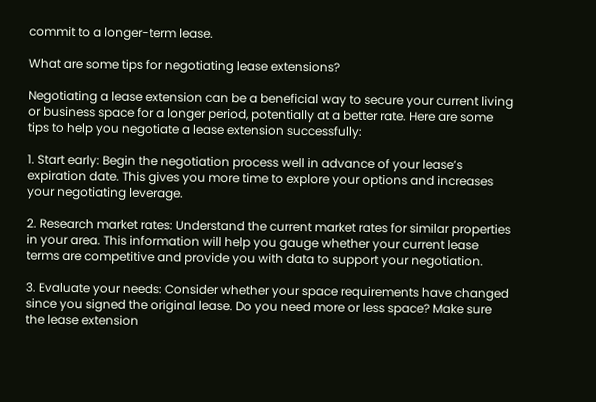commit to a longer-term lease.

What are some tips for negotiating lease extensions?

Negotiating a lease extension can be a beneficial way to secure your current living or business space for a longer period, potentially at a better rate. Here are some tips to help you negotiate a lease extension successfully:

1. Start early: Begin the negotiation process well in advance of your lease’s expiration date. This gives you more time to explore your options and increases your negotiating leverage.

2. Research market rates: Understand the current market rates for similar properties in your area. This information will help you gauge whether your current lease terms are competitive and provide you with data to support your negotiation.

3. Evaluate your needs: Consider whether your space requirements have changed since you signed the original lease. Do you need more or less space? Make sure the lease extension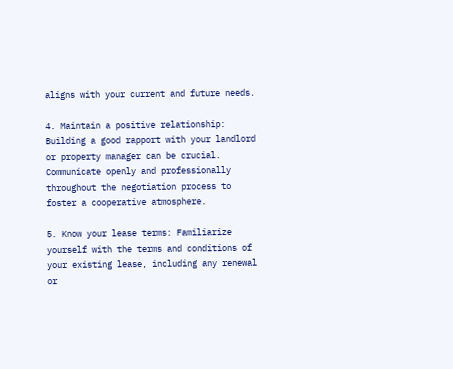aligns with your current and future needs.

4. Maintain a positive relationship: Building a good rapport with your landlord or property manager can be crucial. Communicate openly and professionally throughout the negotiation process to foster a cooperative atmosphere.

5. Know your lease terms: Familiarize yourself with the terms and conditions of your existing lease, including any renewal or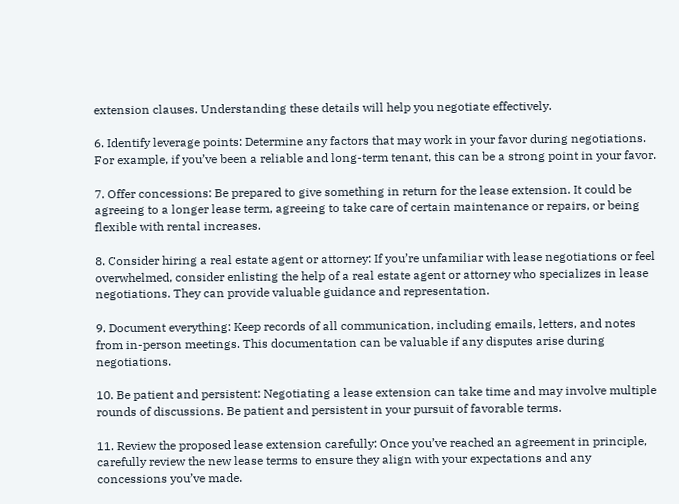extension clauses. Understanding these details will help you negotiate effectively.

6. Identify leverage points: Determine any factors that may work in your favor during negotiations. For example, if you’ve been a reliable and long-term tenant, this can be a strong point in your favor.

7. Offer concessions: Be prepared to give something in return for the lease extension. It could be agreeing to a longer lease term, agreeing to take care of certain maintenance or repairs, or being flexible with rental increases.

8. Consider hiring a real estate agent or attorney: If you’re unfamiliar with lease negotiations or feel overwhelmed, consider enlisting the help of a real estate agent or attorney who specializes in lease negotiations. They can provide valuable guidance and representation.

9. Document everything: Keep records of all communication, including emails, letters, and notes from in-person meetings. This documentation can be valuable if any disputes arise during negotiations.

10. Be patient and persistent: Negotiating a lease extension can take time and may involve multiple rounds of discussions. Be patient and persistent in your pursuit of favorable terms.

11. Review the proposed lease extension carefully: Once you’ve reached an agreement in principle, carefully review the new lease terms to ensure they align with your expectations and any concessions you’ve made.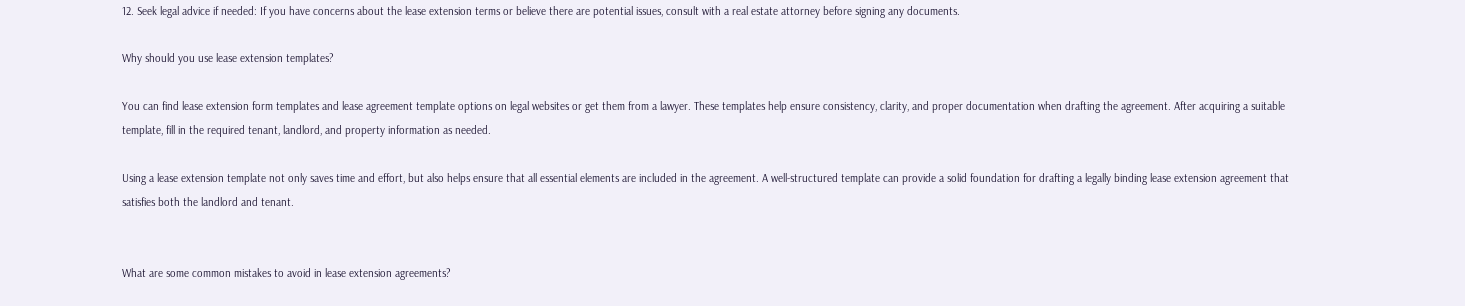12. Seek legal advice if needed: If you have concerns about the lease extension terms or believe there are potential issues, consult with a real estate attorney before signing any documents.

Why should you use lease extension templates?

You can find lease extension form templates and lease agreement template options on legal websites or get them from a lawyer. These templates help ensure consistency, clarity, and proper documentation when drafting the agreement. After acquiring a suitable template, fill in the required tenant, landlord, and property information as needed.

Using a lease extension template not only saves time and effort, but also helps ensure that all essential elements are included in the agreement. A well-structured template can provide a solid foundation for drafting a legally binding lease extension agreement that satisfies both the landlord and tenant.


What are some common mistakes to avoid in lease extension agreements?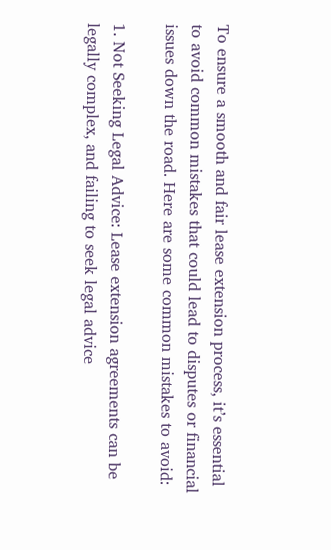To ensure a smooth and fair lease extension process, it’s essential to avoid common mistakes that could lead to disputes or financial issues down the road. Here are some common mistakes to avoid:

1. Not Seeking Legal Advice: Lease extension agreements can be legally complex, and failing to seek legal advice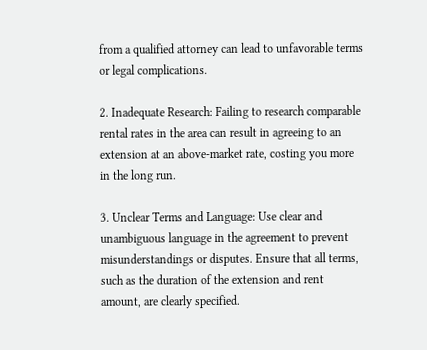from a qualified attorney can lead to unfavorable terms or legal complications.

2. Inadequate Research: Failing to research comparable rental rates in the area can result in agreeing to an extension at an above-market rate, costing you more in the long run.

3. Unclear Terms and Language: Use clear and unambiguous language in the agreement to prevent misunderstandings or disputes. Ensure that all terms, such as the duration of the extension and rent amount, are clearly specified.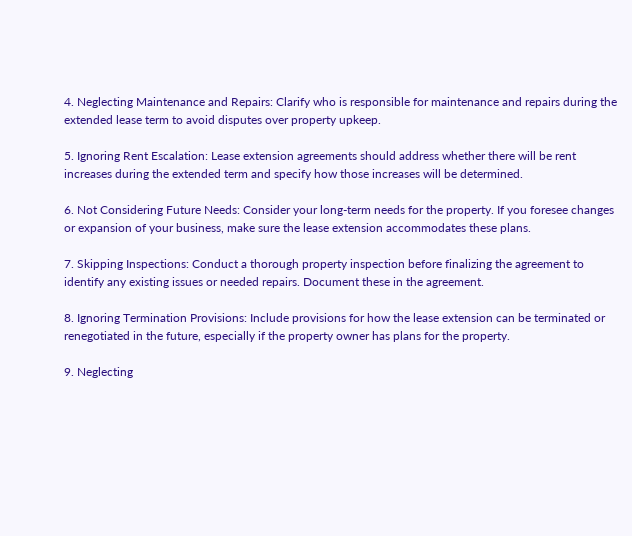4. Neglecting Maintenance and Repairs: Clarify who is responsible for maintenance and repairs during the extended lease term to avoid disputes over property upkeep.

5. Ignoring Rent Escalation: Lease extension agreements should address whether there will be rent increases during the extended term and specify how those increases will be determined.

6. Not Considering Future Needs: Consider your long-term needs for the property. If you foresee changes or expansion of your business, make sure the lease extension accommodates these plans.

7. Skipping Inspections: Conduct a thorough property inspection before finalizing the agreement to identify any existing issues or needed repairs. Document these in the agreement.

8. Ignoring Termination Provisions: Include provisions for how the lease extension can be terminated or renegotiated in the future, especially if the property owner has plans for the property.

9. Neglecting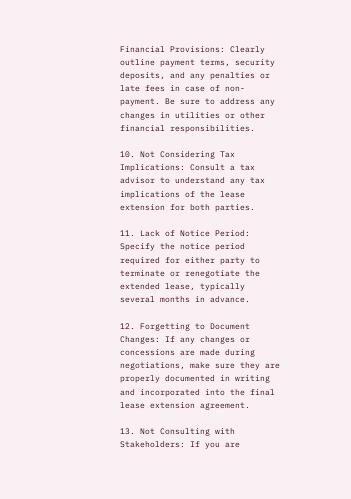Financial Provisions: Clearly outline payment terms, security deposits, and any penalties or late fees in case of non-payment. Be sure to address any changes in utilities or other financial responsibilities.

10. Not Considering Tax Implications: Consult a tax advisor to understand any tax implications of the lease extension for both parties.

11. Lack of Notice Period: Specify the notice period required for either party to terminate or renegotiate the extended lease, typically several months in advance.

12. Forgetting to Document Changes: If any changes or concessions are made during negotiations, make sure they are properly documented in writing and incorporated into the final lease extension agreement.

13. Not Consulting with Stakeholders: If you are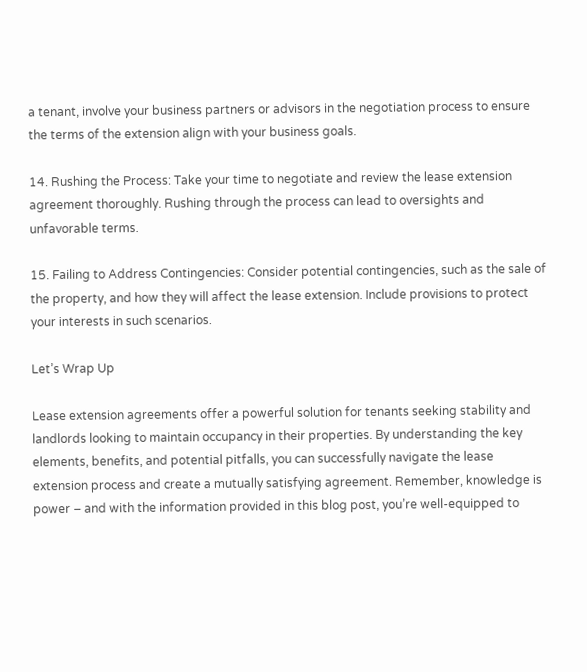a tenant, involve your business partners or advisors in the negotiation process to ensure the terms of the extension align with your business goals.

14. Rushing the Process: Take your time to negotiate and review the lease extension agreement thoroughly. Rushing through the process can lead to oversights and unfavorable terms.

15. Failing to Address Contingencies: Consider potential contingencies, such as the sale of the property, and how they will affect the lease extension. Include provisions to protect your interests in such scenarios.

Let’s Wrap Up

Lease extension agreements offer a powerful solution for tenants seeking stability and landlords looking to maintain occupancy in their properties. By understanding the key elements, benefits, and potential pitfalls, you can successfully navigate the lease extension process and create a mutually satisfying agreement. Remember, knowledge is power – and with the information provided in this blog post, you’re well-equipped to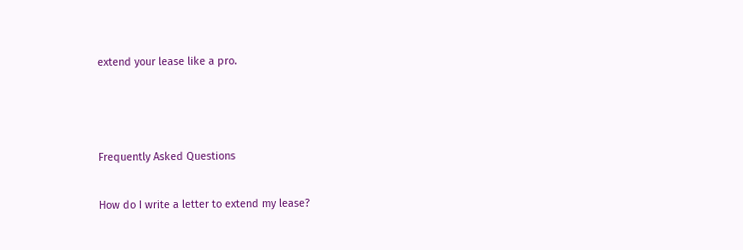extend your lease like a pro.



Frequently Asked Questions

How do I write a letter to extend my lease?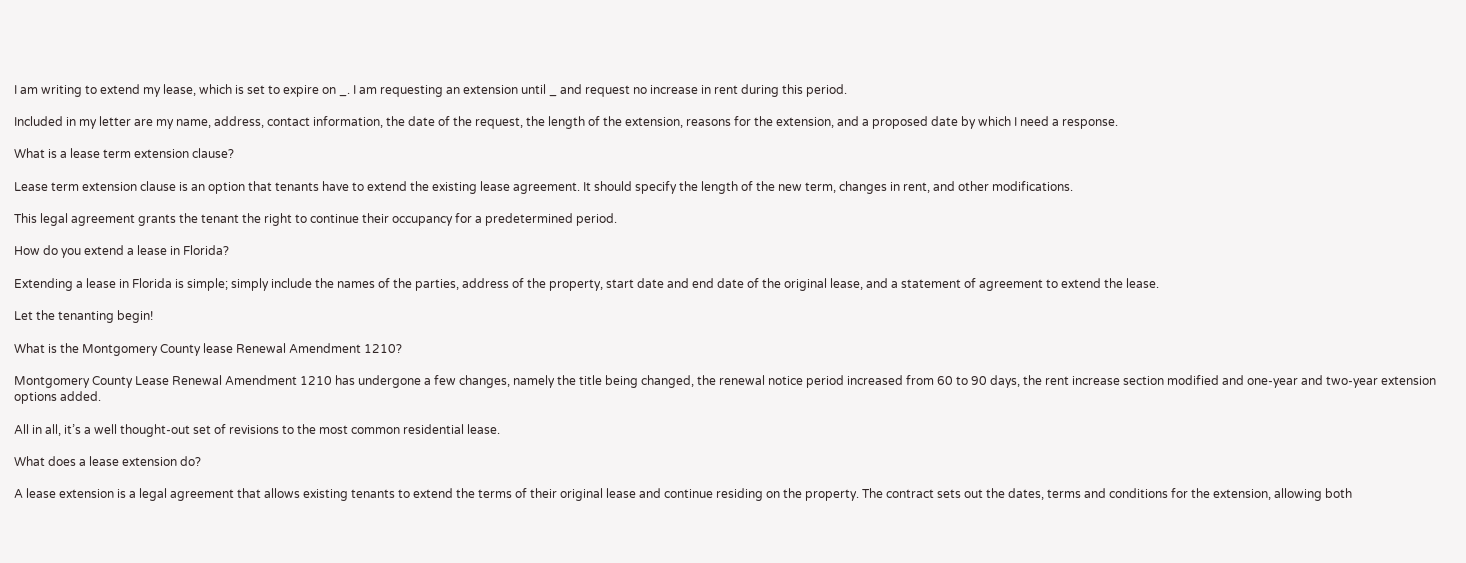I am writing to extend my lease, which is set to expire on _. I am requesting an extension until _ and request no increase in rent during this period.

Included in my letter are my name, address, contact information, the date of the request, the length of the extension, reasons for the extension, and a proposed date by which I need a response.

What is a lease term extension clause?

Lease term extension clause is an option that tenants have to extend the existing lease agreement. It should specify the length of the new term, changes in rent, and other modifications.

This legal agreement grants the tenant the right to continue their occupancy for a predetermined period.

How do you extend a lease in Florida?

Extending a lease in Florida is simple; simply include the names of the parties, address of the property, start date and end date of the original lease, and a statement of agreement to extend the lease.

Let the tenanting begin!

What is the Montgomery County lease Renewal Amendment 1210?

Montgomery County Lease Renewal Amendment 1210 has undergone a few changes, namely the title being changed, the renewal notice period increased from 60 to 90 days, the rent increase section modified and one-year and two-year extension options added.

All in all, it’s a well thought-out set of revisions to the most common residential lease.

What does a lease extension do?

A lease extension is a legal agreement that allows existing tenants to extend the terms of their original lease and continue residing on the property. The contract sets out the dates, terms and conditions for the extension, allowing both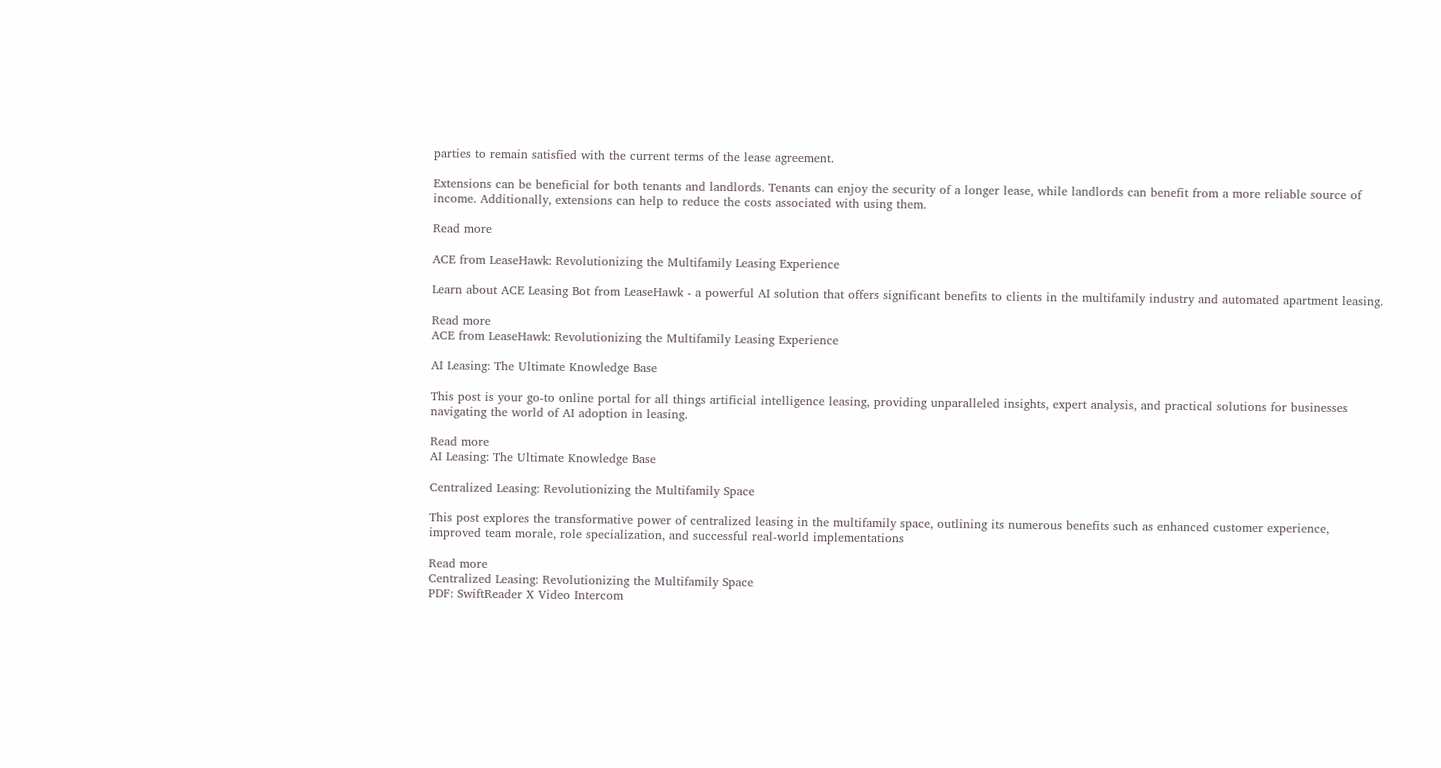parties to remain satisfied with the current terms of the lease agreement.

Extensions can be beneficial for both tenants and landlords. Tenants can enjoy the security of a longer lease, while landlords can benefit from a more reliable source of income. Additionally, extensions can help to reduce the costs associated with using them.

Read more

ACE from LeaseHawk: Revolutionizing the Multifamily Leasing Experience

Learn about ACE Leasing Bot from LeaseHawk - a powerful AI solution that offers significant benefits to clients in the multifamily industry and automated apartment leasing.

Read more
ACE from LeaseHawk: Revolutionizing the Multifamily Leasing Experience

AI Leasing: The Ultimate Knowledge Base

This post is your go-to online portal for all things artificial intelligence leasing, providing unparalleled insights, expert analysis, and practical solutions for businesses navigating the world of AI adoption in leasing.

Read more
AI Leasing: The Ultimate Knowledge Base

Centralized Leasing: Revolutionizing the Multifamily Space

This post explores the transformative power of centralized leasing in the multifamily space, outlining its numerous benefits such as enhanced customer experience, improved team morale, role specialization, and successful real-world implementations

Read more
Centralized Leasing: Revolutionizing the Multifamily Space
PDF: SwiftReader X Video Intercom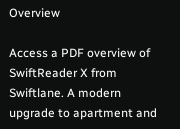Overview

Access a PDF overview of SwiftReader X from Swiftlane. A modern upgrade to apartment and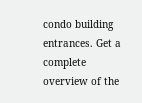condo building entrances. Get a complete overview of the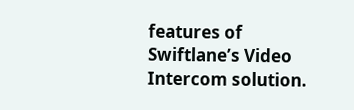features of Swiftlane’s Video Intercom solution.